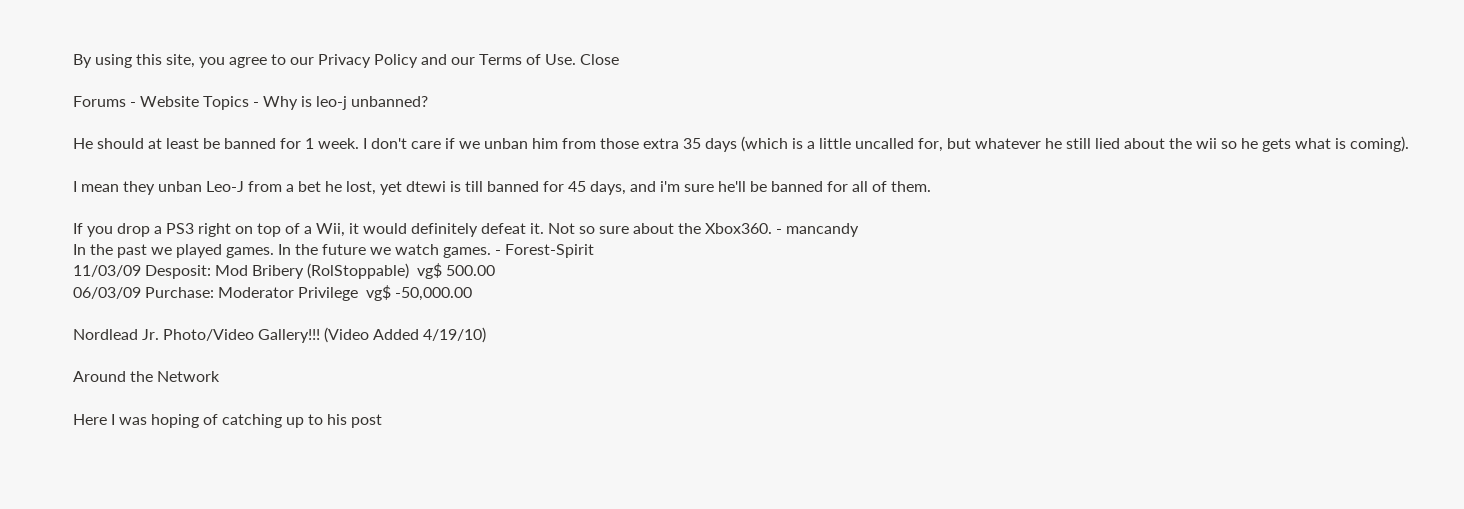By using this site, you agree to our Privacy Policy and our Terms of Use. Close

Forums - Website Topics - Why is leo-j unbanned?

He should at least be banned for 1 week. I don't care if we unban him from those extra 35 days (which is a little uncalled for, but whatever he still lied about the wii so he gets what is coming).

I mean they unban Leo-J from a bet he lost, yet dtewi is till banned for 45 days, and i'm sure he'll be banned for all of them.

If you drop a PS3 right on top of a Wii, it would definitely defeat it. Not so sure about the Xbox360. - mancandy
In the past we played games. In the future we watch games. - Forest-Spirit
11/03/09 Desposit: Mod Bribery (RolStoppable)  vg$ 500.00
06/03/09 Purchase: Moderator Privilege  vg$ -50,000.00

Nordlead Jr. Photo/Video Gallery!!! (Video Added 4/19/10)

Around the Network

Here I was hoping of catching up to his post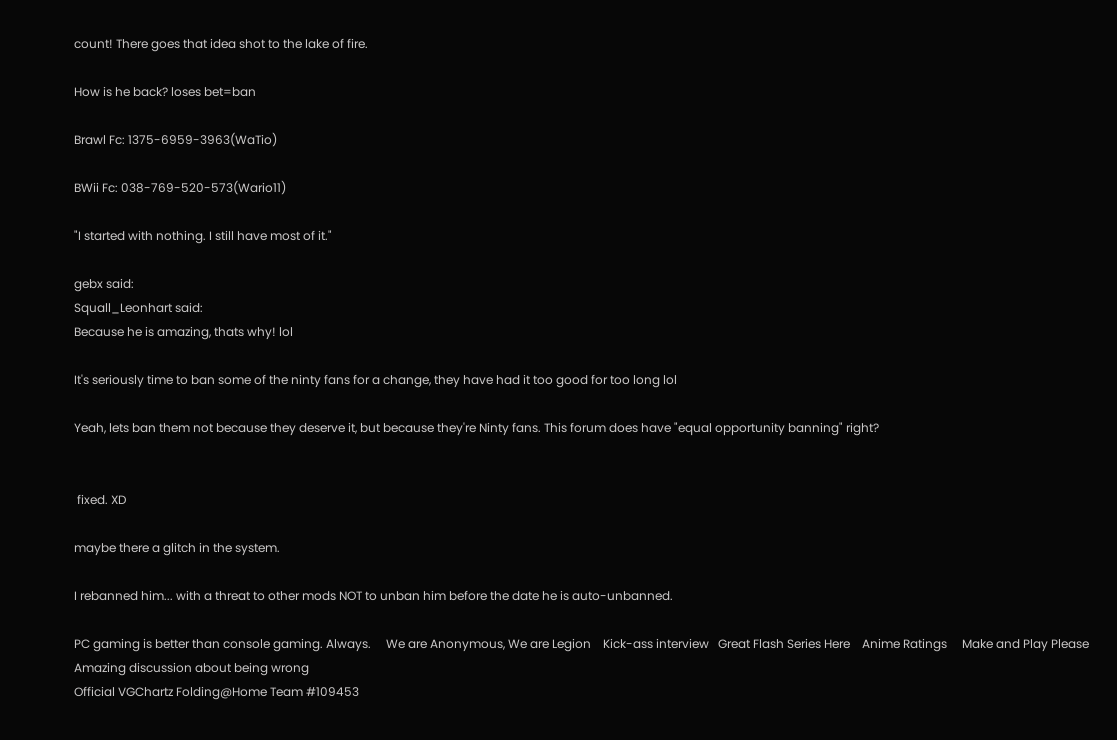count! There goes that idea shot to the lake of fire.

How is he back? loses bet=ban

Brawl Fc: 1375-6959-3963(WaTio)

BWii Fc: 038-769-520-573(Wario11)

"I started with nothing. I still have most of it."

gebx said:
Squall_Leonhart said:
Because he is amazing, thats why! lol

It's seriously time to ban some of the ninty fans for a change, they have had it too good for too long lol

Yeah, lets ban them not because they deserve it, but because they're Ninty fans. This forum does have "equal opportunity banning" right?


 fixed. XD

maybe there a glitch in the system.

I rebanned him... with a threat to other mods NOT to unban him before the date he is auto-unbanned.

PC gaming is better than console gaming. Always.     We are Anonymous, We are Legion    Kick-ass interview   Great Flash Series Here    Anime Ratings     Make and Play Please
Amazing discussion about being wrong
Official VGChartz Folding@Home Team #109453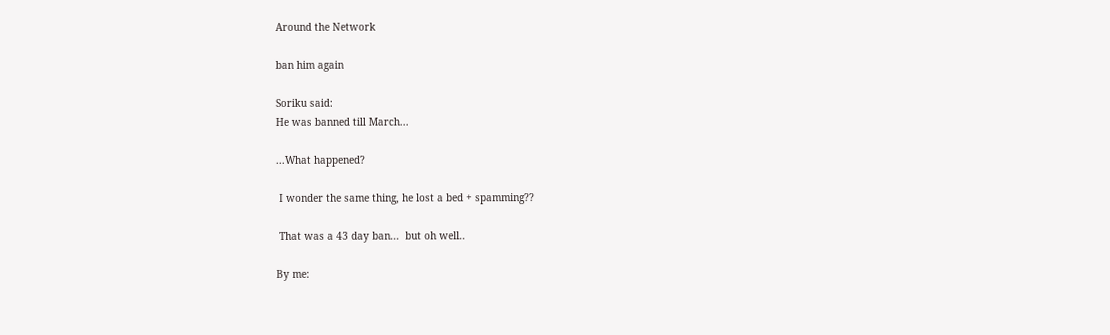Around the Network

ban him again

Soriku said:
He was banned till March...

...What happened?

 I wonder the same thing, he lost a bed + spamming??

 That was a 43 day ban...  but oh well..

By me: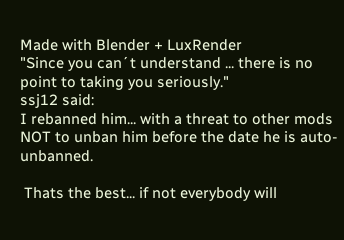Made with Blender + LuxRender
"Since you can´t understand ... there is no point to taking you seriously."
ssj12 said:
I rebanned him... with a threat to other mods NOT to unban him before the date he is auto-unbanned.

 Thats the best... if not everybody will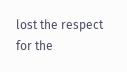lost the respect for the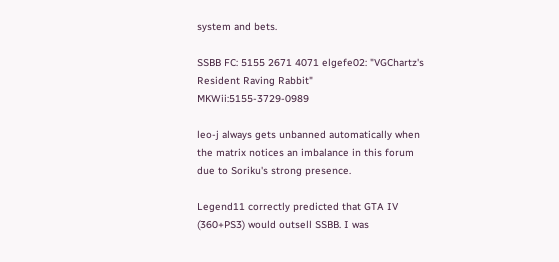system and bets.

SSBB FC: 5155 2671 4071 elgefe02: "VGChartz's Resident Raving Rabbit"   MKWii:5155-3729-0989

leo-j always gets unbanned automatically when the matrix notices an imbalance in this forum due to Soriku's strong presence.

Legend11 correctly predicted that GTA IV (360+PS3) would outsell SSBB. I was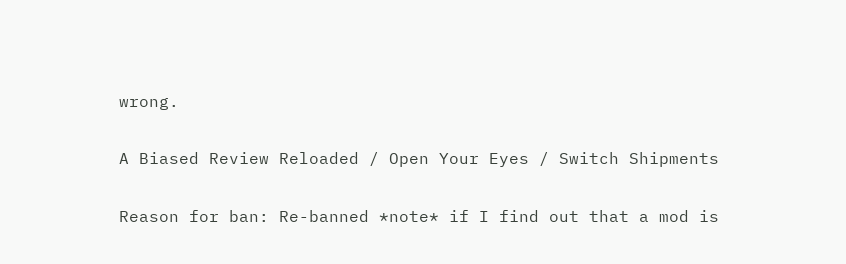wrong.

A Biased Review Reloaded / Open Your Eyes / Switch Shipments

Reason for ban: Re-banned *note* if I find out that a mod is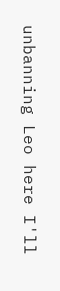unbanning Leo here I'll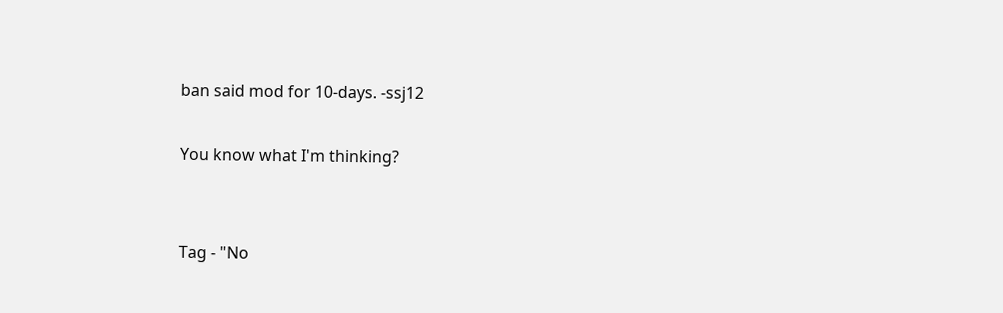ban said mod for 10-days. -ssj12

You know what I'm thinking?


Tag - "No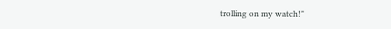trolling on my watch!"